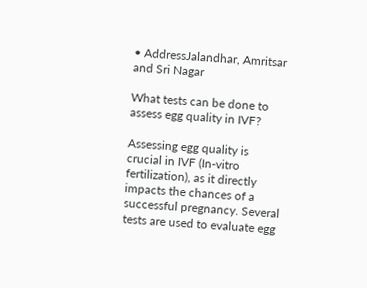• AddressJalandhar, Amritsar and Sri Nagar

What tests can be done to assess egg quality in IVF?

Assessing egg quality is crucial in IVF (In-vitro fertilization), as it directly impacts the chances of a successful pregnancy. Several tests are used to evaluate egg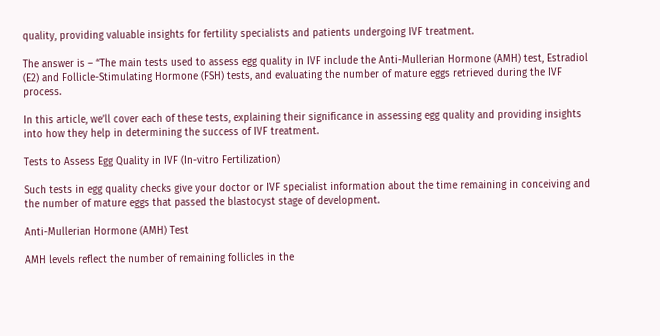quality, providing valuable insights for fertility specialists and patients undergoing IVF treatment.

The answer is – “The main tests used to assess egg quality in IVF include the Anti-Mullerian Hormone (AMH) test, Estradiol (E2) and Follicle-Stimulating Hormone (FSH) tests, and evaluating the number of mature eggs retrieved during the IVF process.

In this article, we’ll cover each of these tests, explaining their significance in assessing egg quality and providing insights into how they help in determining the success of IVF treatment.

Tests to Assess Egg Quality in IVF (In-vitro Fertilization)

Such tests in egg quality checks give your doctor or IVF specialist information about the time remaining in conceiving and the number of mature eggs that passed the blastocyst stage of development.

Anti-Mullerian Hormone (AMH) Test

AMH levels reflect the number of remaining follicles in the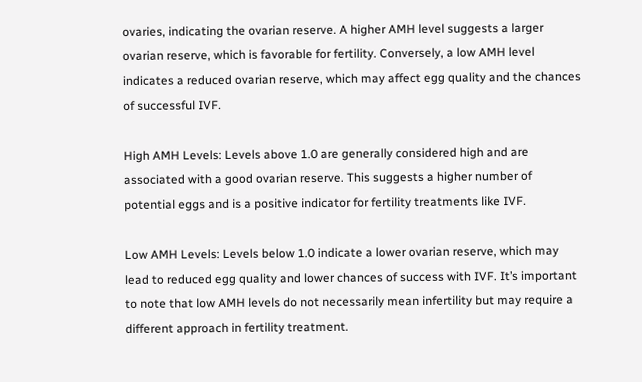ovaries, indicating the ovarian reserve. A higher AMH level suggests a larger ovarian reserve, which is favorable for fertility. Conversely, a low AMH level indicates a reduced ovarian reserve, which may affect egg quality and the chances of successful IVF.

High AMH Levels: Levels above 1.0 are generally considered high and are associated with a good ovarian reserve. This suggests a higher number of potential eggs and is a positive indicator for fertility treatments like IVF.

Low AMH Levels: Levels below 1.0 indicate a lower ovarian reserve, which may lead to reduced egg quality and lower chances of success with IVF. It’s important to note that low AMH levels do not necessarily mean infertility but may require a different approach in fertility treatment.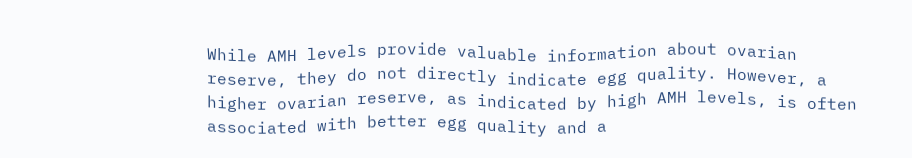While AMH levels provide valuable information about ovarian reserve, they do not directly indicate egg quality. However, a higher ovarian reserve, as indicated by high AMH levels, is often associated with better egg quality and a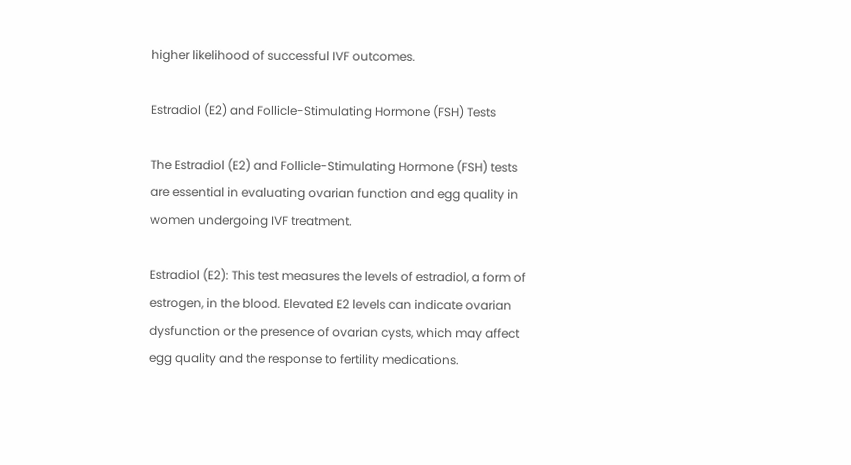higher likelihood of successful IVF outcomes.

Estradiol (E2) and Follicle-Stimulating Hormone (FSH) Tests

The Estradiol (E2) and Follicle-Stimulating Hormone (FSH) tests are essential in evaluating ovarian function and egg quality in women undergoing IVF treatment.

Estradiol (E2): This test measures the levels of estradiol, a form of estrogen, in the blood. Elevated E2 levels can indicate ovarian dysfunction or the presence of ovarian cysts, which may affect egg quality and the response to fertility medications.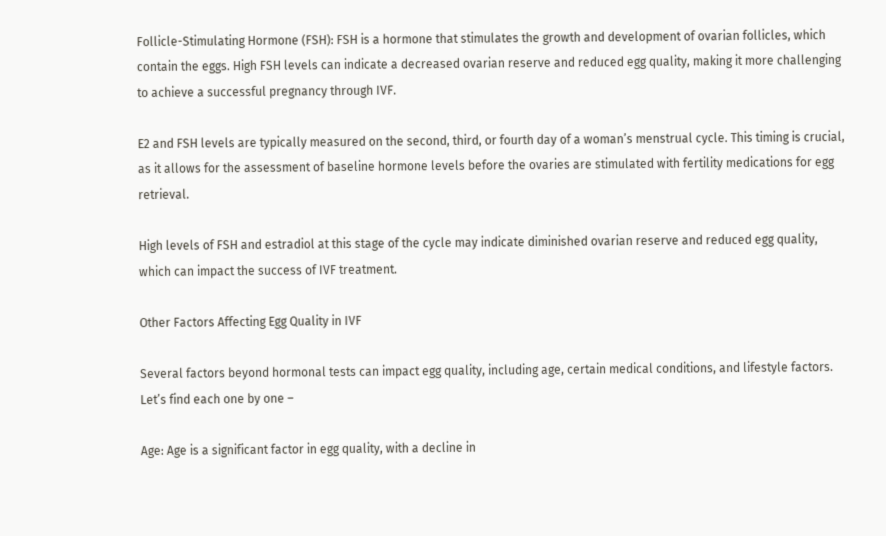Follicle-Stimulating Hormone (FSH): FSH is a hormone that stimulates the growth and development of ovarian follicles, which contain the eggs. High FSH levels can indicate a decreased ovarian reserve and reduced egg quality, making it more challenging to achieve a successful pregnancy through IVF.

E2 and FSH levels are typically measured on the second, third, or fourth day of a woman’s menstrual cycle. This timing is crucial, as it allows for the assessment of baseline hormone levels before the ovaries are stimulated with fertility medications for egg retrieval.

High levels of FSH and estradiol at this stage of the cycle may indicate diminished ovarian reserve and reduced egg quality, which can impact the success of IVF treatment.

Other Factors Affecting Egg Quality in IVF

Several factors beyond hormonal tests can impact egg quality, including age, certain medical conditions, and lifestyle factors. Let’s find each one by one –

Age: Age is a significant factor in egg quality, with a decline in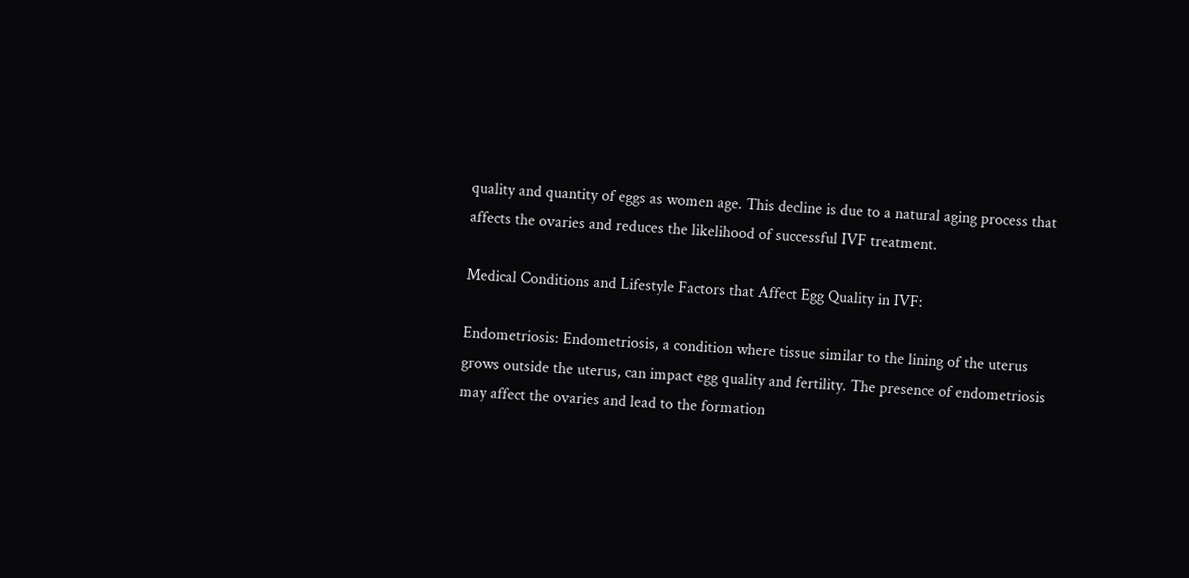quality and quantity of eggs as women age. This decline is due to a natural aging process that affects the ovaries and reduces the likelihood of successful IVF treatment.

Medical Conditions and Lifestyle Factors that Affect Egg Quality in IVF:

Endometriosis: Endometriosis, a condition where tissue similar to the lining of the uterus grows outside the uterus, can impact egg quality and fertility. The presence of endometriosis may affect the ovaries and lead to the formation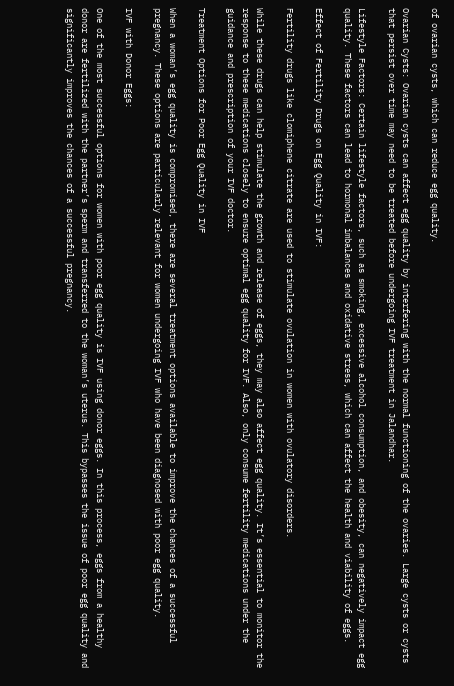of ovarian cysts, which can reduce egg quality.

Ovarian Cysts: Ovarian cysts can affect egg quality by interfering with the normal functioning of the ovaries. Large cysts or cysts that persist over time may need to be treated before undergoing IVF treatment in Jalandhar.

Lifestyle Factors: Certain lifestyle factors, such as smoking, excessive alcohol consumption, and obesity, can negatively impact egg quality. These factors can lead to hormonal imbalances and oxidative stress, which can affect the health and viability of eggs.

Effect of Fertility Drugs on Egg Quality in IVF:

Fertility drugs like clomiphene citrate are used to stimulate ovulation in women with ovulatory disorders.

While these drugs can help stimulate the growth and release of eggs, they may also affect egg quality. It’s essential to monitor the response to these medications closely to ensure optimal egg quality for IVF. Also, only consume fertility medications under the guidance and prescription of your IVF doctor.

Treatment Options for Poor Egg Quality in IVF

When a woman’s egg quality is compromised, there are several treatment options available to improve the chances of a successful pregnancy. These options are particularly relevant for women undergoing IVF who have been diagnosed with poor egg quality.

IVF with Donor Eggs:

One of the most successful options for women with poor egg quality is IVF using donor eggs. In this process, eggs from a healthy donor are fertilized with the partner’s sperm and transferred to the woman’s uterus. This bypasses the issue of poor egg quality and significantly improves the chances of a successful pregnancy.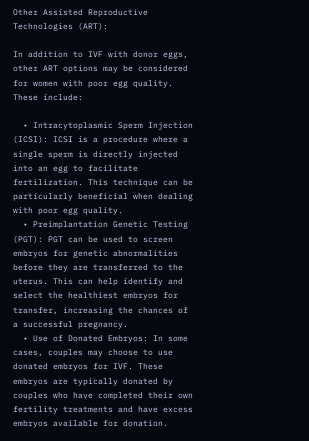Other Assisted Reproductive Technologies (ART):

In addition to IVF with donor eggs, other ART options may be considered for women with poor egg quality. These include:

  • Intracytoplasmic Sperm Injection (ICSI): ICSI is a procedure where a single sperm is directly injected into an egg to facilitate fertilization. This technique can be particularly beneficial when dealing with poor egg quality.
  • Preimplantation Genetic Testing (PGT): PGT can be used to screen embryos for genetic abnormalities before they are transferred to the uterus. This can help identify and select the healthiest embryos for transfer, increasing the chances of a successful pregnancy.
  • Use of Donated Embryos: In some cases, couples may choose to use donated embryos for IVF. These embryos are typically donated by couples who have completed their own fertility treatments and have excess embryos available for donation.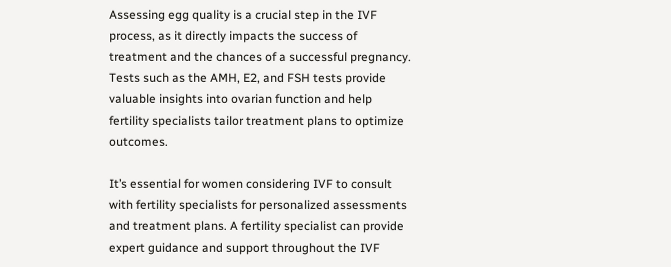Assessing egg quality is a crucial step in the IVF process, as it directly impacts the success of treatment and the chances of a successful pregnancy. Tests such as the AMH, E2, and FSH tests provide valuable insights into ovarian function and help fertility specialists tailor treatment plans to optimize outcomes.

It’s essential for women considering IVF to consult with fertility specialists for personalized assessments and treatment plans. A fertility specialist can provide expert guidance and support throughout the IVF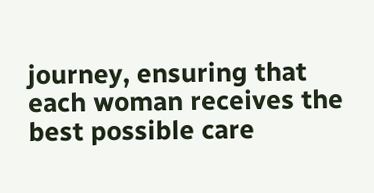journey, ensuring that each woman receives the best possible care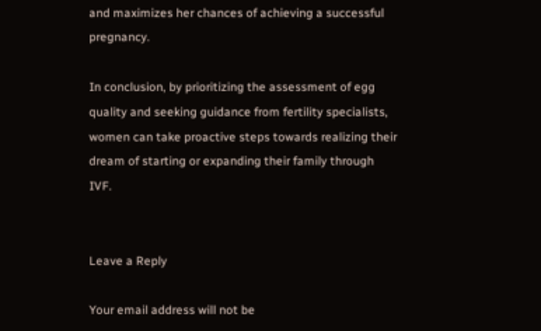and maximizes her chances of achieving a successful pregnancy.

In conclusion, by prioritizing the assessment of egg quality and seeking guidance from fertility specialists, women can take proactive steps towards realizing their dream of starting or expanding their family through IVF.


Leave a Reply

Your email address will not be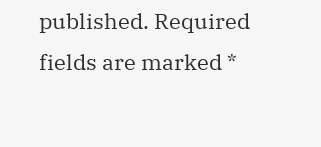published. Required fields are marked *